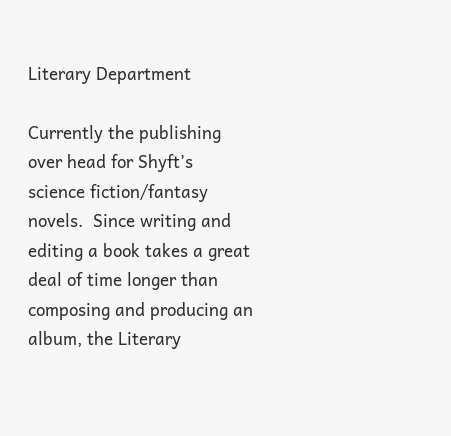Literary Department

Currently the publishing over head for Shyft’s science fiction/fantasy novels.  Since writing and editing a book takes a great deal of time longer than composing and producing an album, the Literary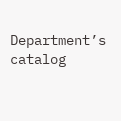Department’s catalog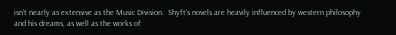isn’t nearly as extensive as the Music Division.  Shyft’s novels are heavily influenced by western philosophy and his dreams, as well as the works of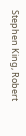Stephen King, Robert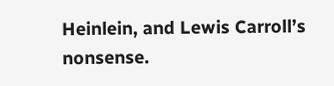Heinlein, and Lewis Carroll’s nonsense.